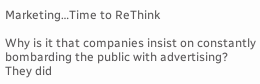Marketing…Time to ReThink

Why is it that companies insist on constantly bombarding the public with advertising? They did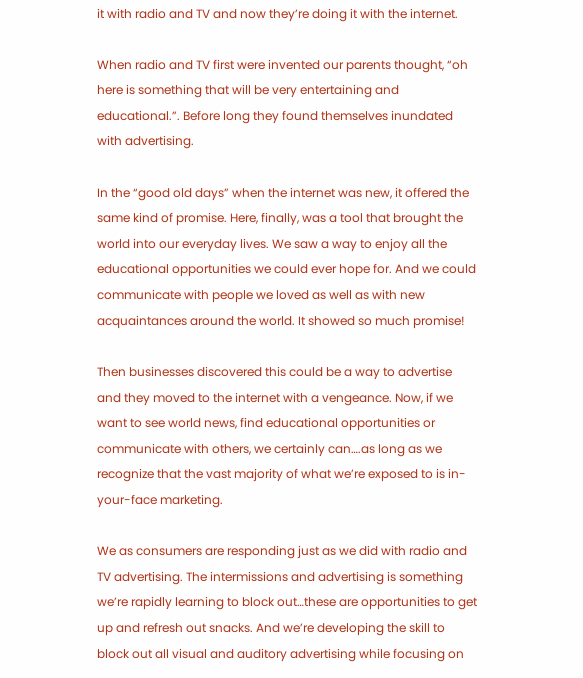it with radio and TV and now they’re doing it with the internet.

When radio and TV first were invented our parents thought, “oh here is something that will be very entertaining and educational.”. Before long they found themselves inundated with advertising.

In the “good old days” when the internet was new, it offered the same kind of promise. Here, finally, was a tool that brought the world into our everyday lives. We saw a way to enjoy all the educational opportunities we could ever hope for. And we could communicate with people we loved as well as with new acquaintances around the world. It showed so much promise!

Then businesses discovered this could be a way to advertise and they moved to the internet with a vengeance. Now, if we want to see world news, find educational opportunities or communicate with others, we certainly can….as long as we recognize that the vast majority of what we’re exposed to is in-your-face marketing.

We as consumers are responding just as we did with radio and TV advertising. The intermissions and advertising is something we’re rapidly learning to block out…these are opportunities to get up and refresh out snacks. And we’re developing the skill to block out all visual and auditory advertising while focusing on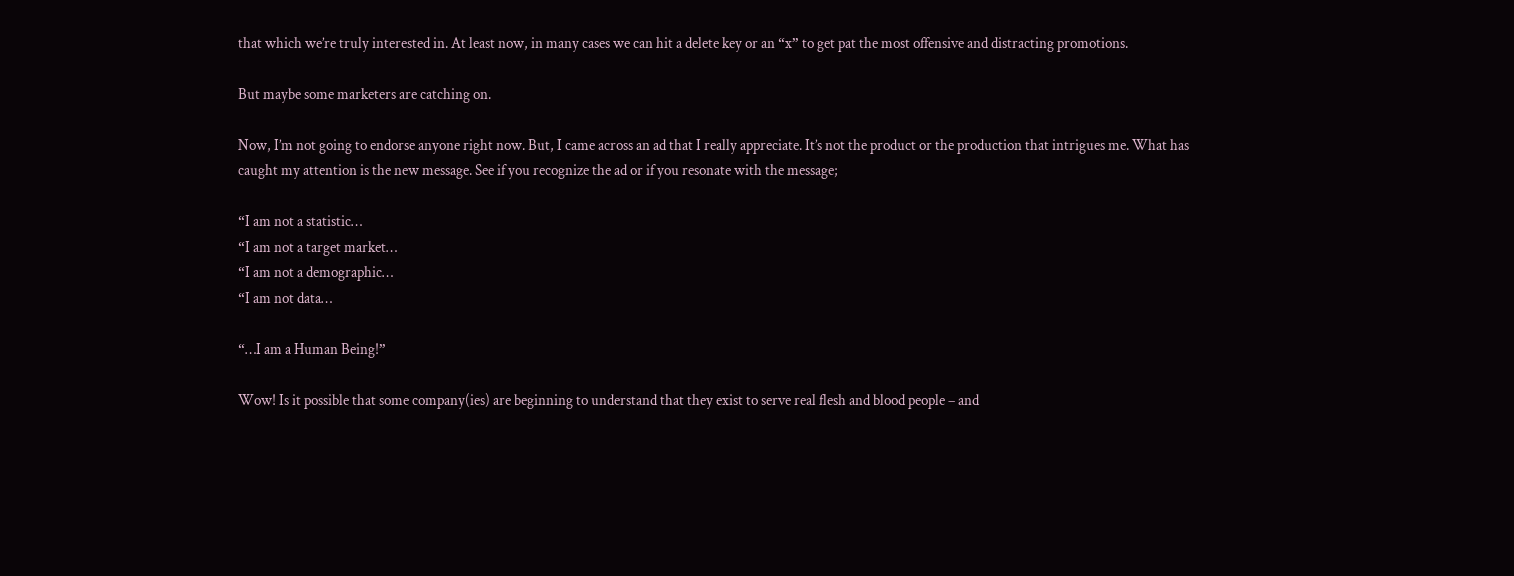that which we’re truly interested in. At least now, in many cases we can hit a delete key or an “x” to get pat the most offensive and distracting promotions.

But maybe some marketers are catching on.

Now, I’m not going to endorse anyone right now. But, I came across an ad that I really appreciate. It’s not the product or the production that intrigues me. What has caught my attention is the new message. See if you recognize the ad or if you resonate with the message;

“I am not a statistic…
“I am not a target market…
“I am not a demographic…
“I am not data…

“…I am a Human Being!”

Wow! Is it possible that some company(ies) are beginning to understand that they exist to serve real flesh and blood people – and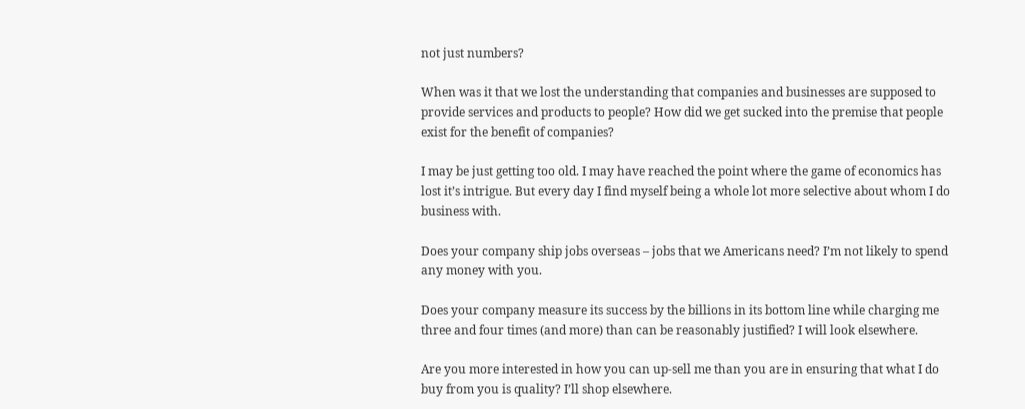not just numbers?

When was it that we lost the understanding that companies and businesses are supposed to provide services and products to people? How did we get sucked into the premise that people exist for the benefit of companies?

I may be just getting too old. I may have reached the point where the game of economics has lost it’s intrigue. But every day I find myself being a whole lot more selective about whom I do business with.

Does your company ship jobs overseas – jobs that we Americans need? I’m not likely to spend any money with you.

Does your company measure its success by the billions in its bottom line while charging me three and four times (and more) than can be reasonably justified? I will look elsewhere.

Are you more interested in how you can up-sell me than you are in ensuring that what I do buy from you is quality? I’ll shop elsewhere.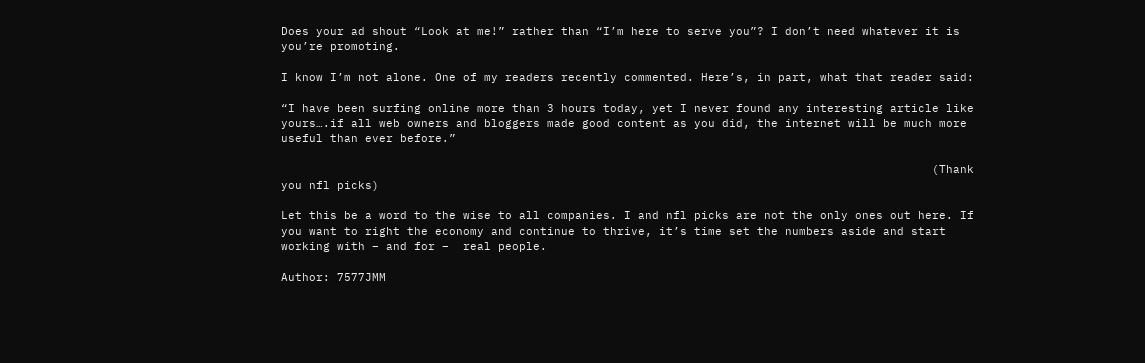Does your ad shout “Look at me!” rather than “I’m here to serve you”? I don’t need whatever it is you’re promoting.

I know I’m not alone. One of my readers recently commented. Here’s, in part, what that reader said:

“I have been surfing online more than 3 hours today, yet I never found any interesting article like yours….if all web owners and bloggers made good content as you did, the internet will be much more useful than ever before.”

                                                                                             (Thank you nfl picks)

Let this be a word to the wise to all companies. I and nfl picks are not the only ones out here. If you want to right the economy and continue to thrive, it’s time set the numbers aside and start working with – and for –  real people.

Author: 7577JMM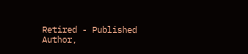Retired - Published Author,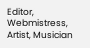Editor, Webmistress, Artist, Musician